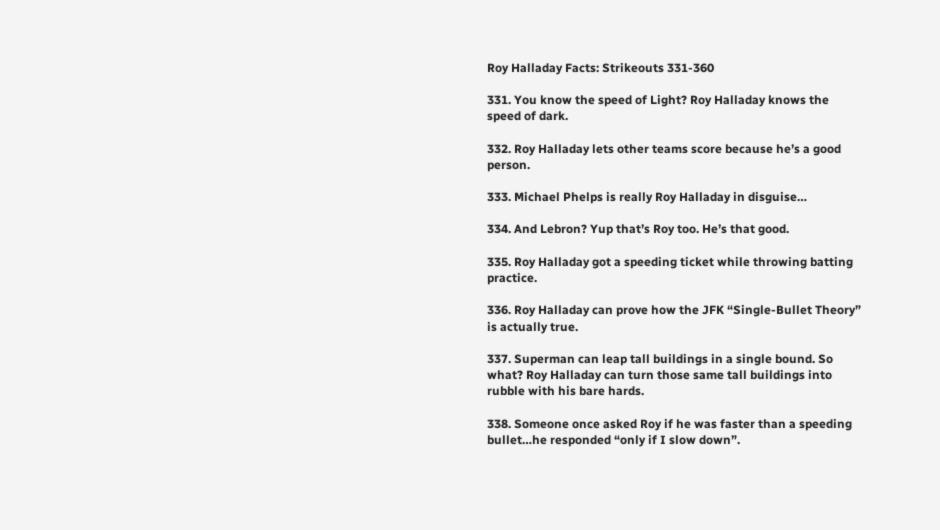Roy Halladay Facts: Strikeouts 331-360

331. You know the speed of Light? Roy Halladay knows the speed of dark.

332. Roy Halladay lets other teams score because he’s a good person.

333. Michael Phelps is really Roy Halladay in disguise…

334. And Lebron? Yup that’s Roy too. He’s that good.

335. Roy Halladay got a speeding ticket while throwing batting practice.

336. Roy Halladay can prove how the JFK “Single-Bullet Theory” is actually true.

337. Superman can leap tall buildings in a single bound. So what? Roy Halladay can turn those same tall buildings into rubble with his bare hards.

338. Someone once asked Roy if he was faster than a speeding bullet…he responded “only if I slow down”.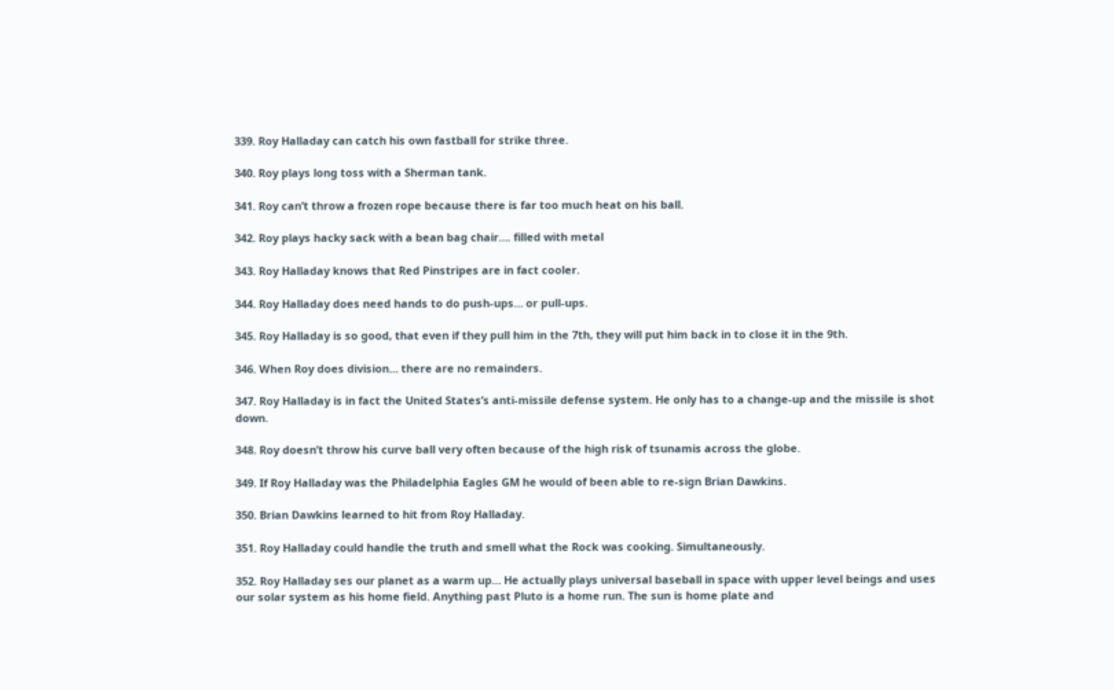339. Roy Halladay can catch his own fastball for strike three.

340. Roy plays long toss with a Sherman tank.

341. Roy can’t throw a frozen rope because there is far too much heat on his ball.

342. Roy plays hacky sack with a bean bag chair…. filled with metal

343. Roy Halladay knows that Red Pinstripes are in fact cooler.

344. Roy Halladay does need hands to do push-ups… or pull-ups.

345. Roy Halladay is so good, that even if they pull him in the 7th, they will put him back in to close it in the 9th.

346. When Roy does division… there are no remainders.

347. Roy Halladay is in fact the United States’s anti-missile defense system. He only has to a change-up and the missile is shot down.

348. Roy doesn’t throw his curve ball very often because of the high risk of tsunamis across the globe.

349. If Roy Halladay was the Philadelphia Eagles GM he would of been able to re-sign Brian Dawkins.

350. Brian Dawkins learned to hit from Roy Halladay.

351. Roy Halladay could handle the truth and smell what the Rock was cooking. Simultaneously.

352. Roy Halladay ses our planet as a warm up… He actually plays universal baseball in space with upper level beings and uses our solar system as his home field. Anything past Pluto is a home run. The sun is home plate and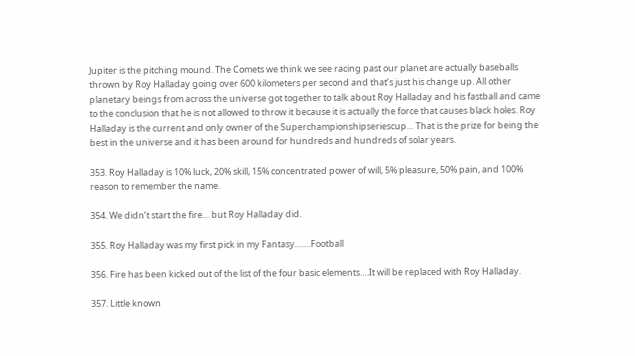Jupiter is the pitching mound. The Comets we think we see racing past our planet are actually baseballs thrown by Roy Halladay going over 600 kilometers per second and that’s just his change up. All other planetary beings from across the universe got together to talk about Roy Halladay and his fastball and came to the conclusion that he is not allowed to throw it because it is actually the force that causes black holes. Roy Halladay is the current and only owner of the Superchampionshipseriescup… That is the prize for being the best in the universe and it has been around for hundreds and hundreds of solar years.

353. Roy Halladay is 10% luck, 20% skill, 15% concentrated power of will, 5% pleasure, 50% pain, and 100% reason to remember the name.

354. We didn’t start the fire… but Roy Halladay did.

355. Roy Halladay was my first pick in my Fantasy…….Football

356. Fire has been kicked out of the list of the four basic elements….It will be replaced with Roy Halladay.

357. Little known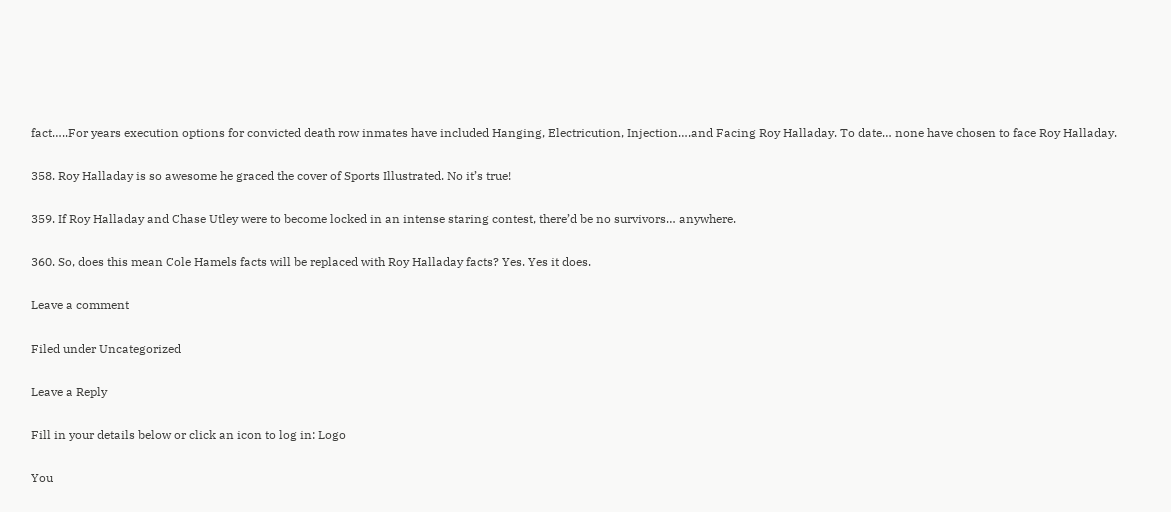fact…..For years execution options for convicted death row inmates have included Hanging, Electricution, Injection….and Facing Roy Halladay. To date… none have chosen to face Roy Halladay.

358. Roy Halladay is so awesome he graced the cover of Sports Illustrated. No it’s true!

359. If Roy Halladay and Chase Utley were to become locked in an intense staring contest, there’d be no survivors… anywhere.

360. So, does this mean Cole Hamels facts will be replaced with Roy Halladay facts? Yes. Yes it does.

Leave a comment

Filed under Uncategorized

Leave a Reply

Fill in your details below or click an icon to log in: Logo

You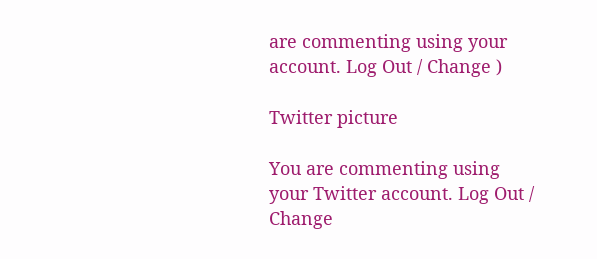are commenting using your account. Log Out / Change )

Twitter picture

You are commenting using your Twitter account. Log Out / Change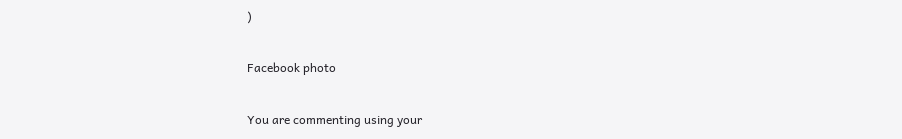)

Facebook photo

You are commenting using your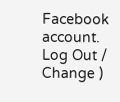Facebook account. Log Out / Change )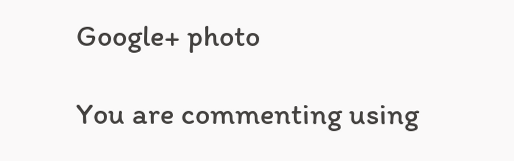Google+ photo

You are commenting using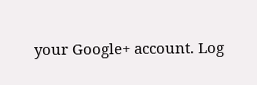your Google+ account. Log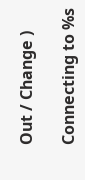Out / Change )

Connecting to %s